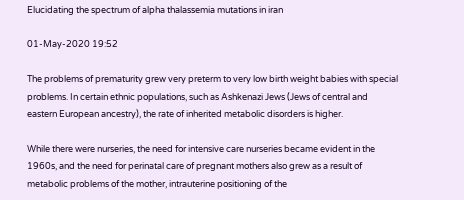Elucidating the spectrum of alpha thalassemia mutations in iran

01-May-2020 19:52

The problems of prematurity grew very preterm to very low birth weight babies with special problems. In certain ethnic populations, such as Ashkenazi Jews (Jews of central and eastern European ancestry), the rate of inherited metabolic disorders is higher.

While there were nurseries, the need for intensive care nurseries became evident in the 1960s, and the need for perinatal care of pregnant mothers also grew as a result of metabolic problems of the mother, intrauterine positioning of the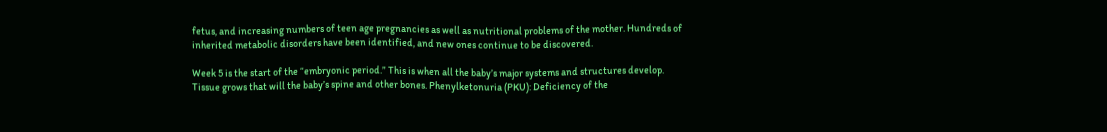fetus, and increasing numbers of teen age pregnancies as well as nutritional problems of the mother. Hundreds of inherited metabolic disorders have been identified, and new ones continue to be discovered.

Week 5 is the start of the “embryonic period.” This is when all the baby’s major systems and structures develop. Tissue grows that will the baby’s spine and other bones. Phenylketonuria (PKU): Deficiency of the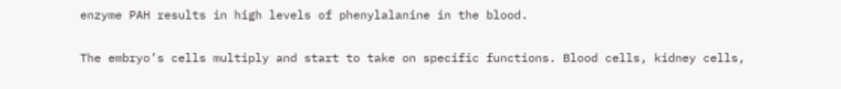enzyme PAH results in high levels of phenylalanine in the blood.

The embryo’s cells multiply and start to take on specific functions. Blood cells, kidney cells,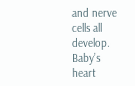and nerve cells all develop. Baby’s heart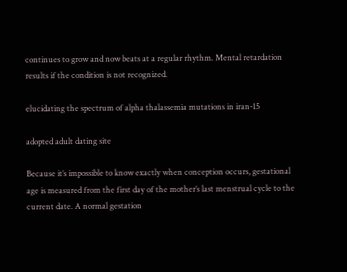continues to grow and now beats at a regular rhythm. Mental retardation results if the condition is not recognized.

elucidating the spectrum of alpha thalassemia mutations in iran-15

adopted adult dating site

Because it’s impossible to know exactly when conception occurs, gestational age is measured from the first day of the mother’s last menstrual cycle to the current date. A normal gestation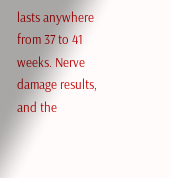lasts anywhere from 37 to 41 weeks. Nerve damage results, and the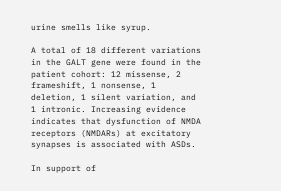urine smells like syrup.

A total of 18 different variations in the GALT gene were found in the patient cohort: 12 missense, 2 frameshift, 1 nonsense, 1 deletion, 1 silent variation, and 1 intronic. Increasing evidence indicates that dysfunction of NMDA receptors (NMDARs) at excitatory synapses is associated with ASDs.

In support of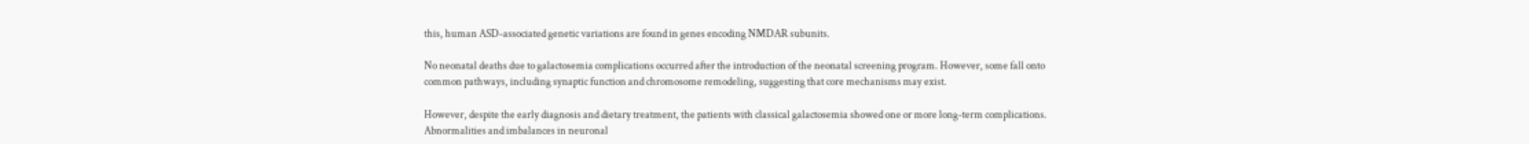this, human ASD-associated genetic variations are found in genes encoding NMDAR subunits.

No neonatal deaths due to galactosemia complications occurred after the introduction of the neonatal screening program. However, some fall onto common pathways, including synaptic function and chromosome remodeling, suggesting that core mechanisms may exist.

However, despite the early diagnosis and dietary treatment, the patients with classical galactosemia showed one or more long-term complications. Abnormalities and imbalances in neuronal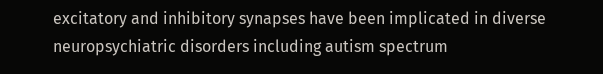excitatory and inhibitory synapses have been implicated in diverse neuropsychiatric disorders including autism spectrum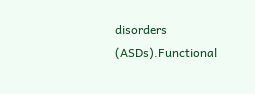disorders (ASDs).Functional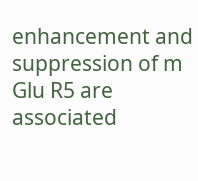enhancement and suppression of m Glu R5 are associated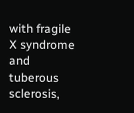with fragile X syndrome and tuberous sclerosis,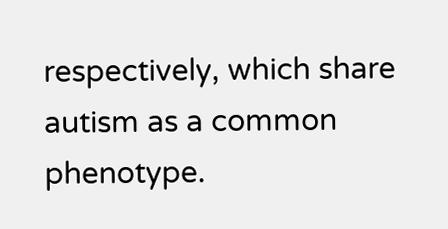respectively, which share autism as a common phenotype.